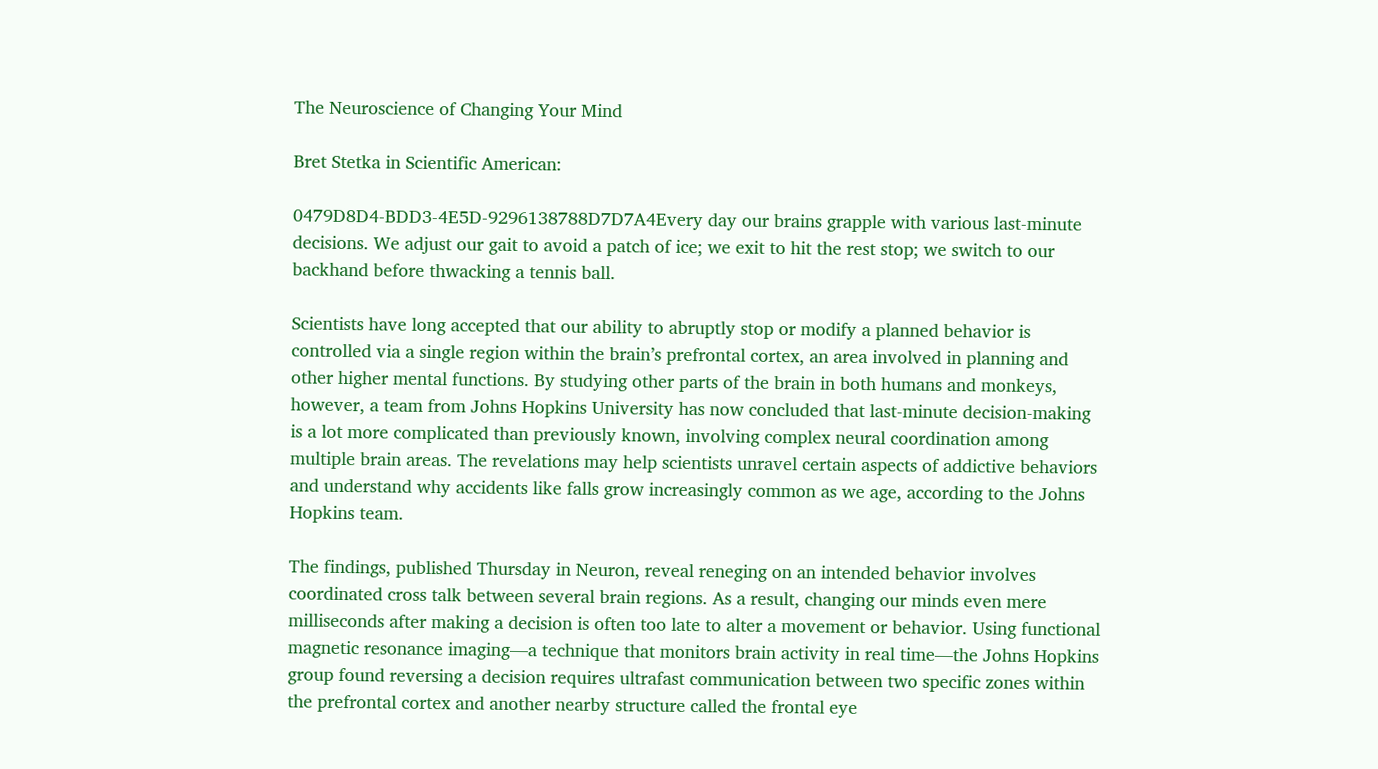The Neuroscience of Changing Your Mind

Bret Stetka in Scientific American:

0479D8D4-BDD3-4E5D-9296138788D7D7A4Every day our brains grapple with various last-minute decisions. We adjust our gait to avoid a patch of ice; we exit to hit the rest stop; we switch to our backhand before thwacking a tennis ball.

Scientists have long accepted that our ability to abruptly stop or modify a planned behavior is controlled via a single region within the brain’s prefrontal cortex, an area involved in planning and other higher mental functions. By studying other parts of the brain in both humans and monkeys, however, a team from Johns Hopkins University has now concluded that last-minute decision-making is a lot more complicated than previously known, involving complex neural coordination among multiple brain areas. The revelations may help scientists unravel certain aspects of addictive behaviors and understand why accidents like falls grow increasingly common as we age, according to the Johns Hopkins team.

The findings, published Thursday in Neuron, reveal reneging on an intended behavior involves coordinated cross talk between several brain regions. As a result, changing our minds even mere milliseconds after making a decision is often too late to alter a movement or behavior. Using functional magnetic resonance imaging—a technique that monitors brain activity in real time—the Johns Hopkins group found reversing a decision requires ultrafast communication between two specific zones within the prefrontal cortex and another nearby structure called the frontal eye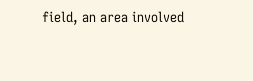field, an area involved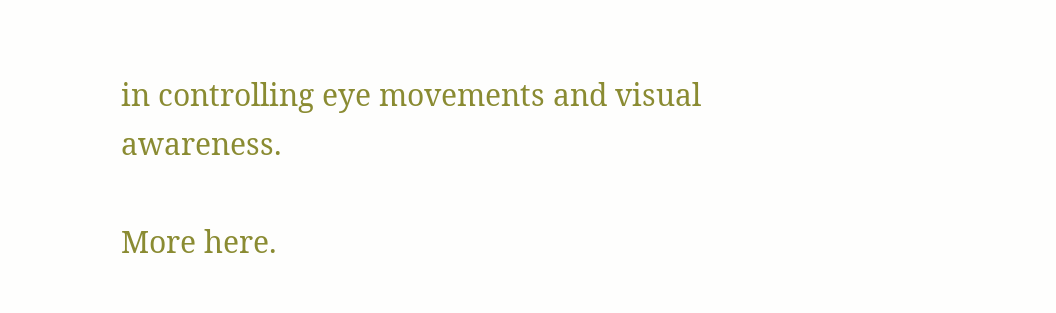in controlling eye movements and visual awareness.

More here.